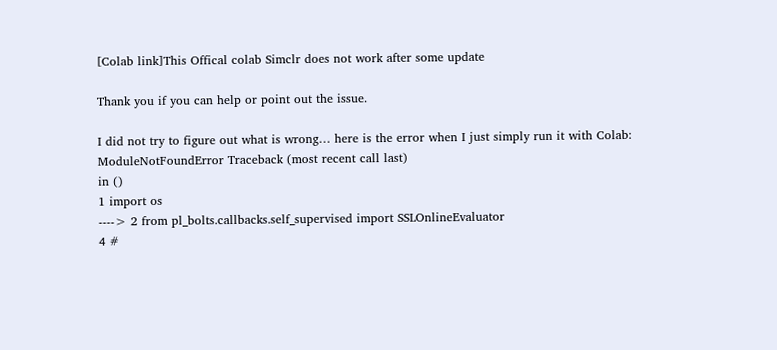[Colab link]This Offical colab Simclr does not work after some update

Thank you if you can help or point out the issue.

I did not try to figure out what is wrong… here is the error when I just simply run it with Colab:
ModuleNotFoundError Traceback (most recent call last)
in ()
1 import os
----> 2 from pl_bolts.callbacks.self_supervised import SSLOnlineEvaluator
4 #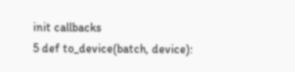init callbacks
5 def to_device(batch, device):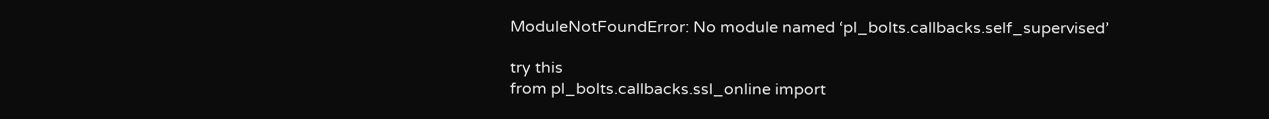ModuleNotFoundError: No module named ‘pl_bolts.callbacks.self_supervised’

try this
from pl_bolts.callbacks.ssl_online import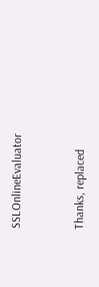SSLOnlineEvaluator


Thanks, replaced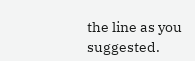the line as you suggested.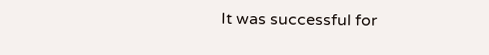It was successful for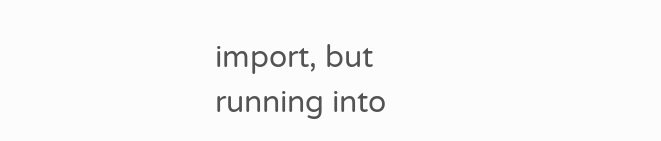import, but running into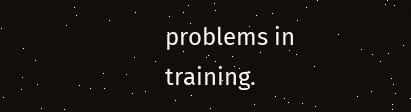problems in training.